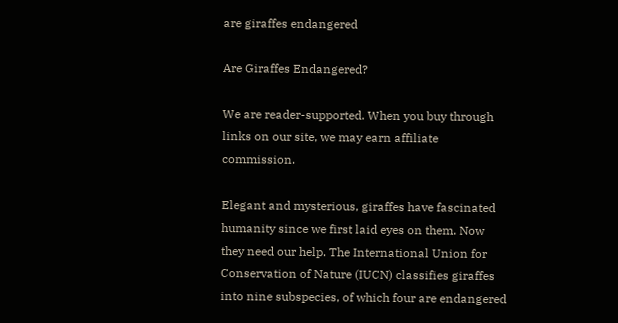are giraffes endangered

Are Giraffes Endangered?

We are reader-supported. When you buy through links on our site, we may earn affiliate commission.

Elegant and mysterious, giraffes have fascinated humanity since we first laid eyes on them. Now they need our help. The International Union for Conservation of Nature (IUCN) classifies giraffes into nine subspecies, of which four are endangered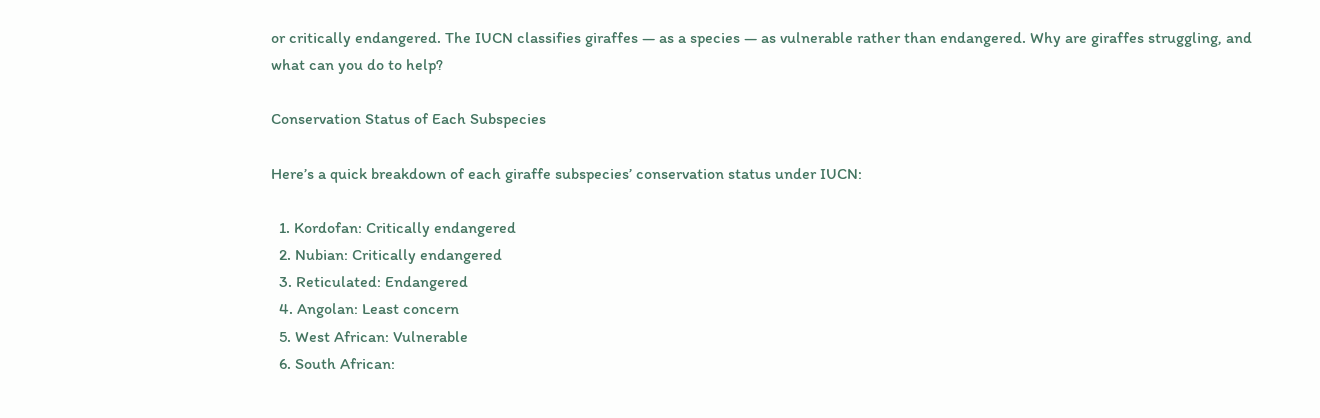or critically endangered. The IUCN classifies giraffes — as a species — as vulnerable rather than endangered. Why are giraffes struggling, and what can you do to help?

Conservation Status of Each Subspecies

Here’s a quick breakdown of each giraffe subspecies’ conservation status under IUCN:

  1. Kordofan: Critically endangered
  2. Nubian: Critically endangered
  3. Reticulated: Endangered
  4. Angolan: Least concern
  5. West African: Vulnerable
  6. South African: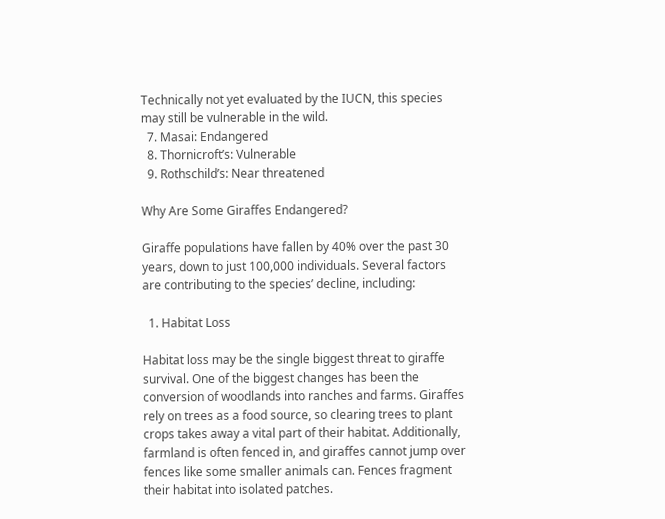Technically not yet evaluated by the IUCN, this species may still be vulnerable in the wild.
  7. Masai: Endangered
  8. Thornicroft’s: Vulnerable
  9. Rothschild’s: Near threatened

Why Are Some Giraffes Endangered?

Giraffe populations have fallen by 40% over the past 30 years, down to just 100,000 individuals. Several factors are contributing to the species’ decline, including:

  1. Habitat Loss

Habitat loss may be the single biggest threat to giraffe survival. One of the biggest changes has been the conversion of woodlands into ranches and farms. Giraffes rely on trees as a food source, so clearing trees to plant crops takes away a vital part of their habitat. Additionally, farmland is often fenced in, and giraffes cannot jump over fences like some smaller animals can. Fences fragment their habitat into isolated patches.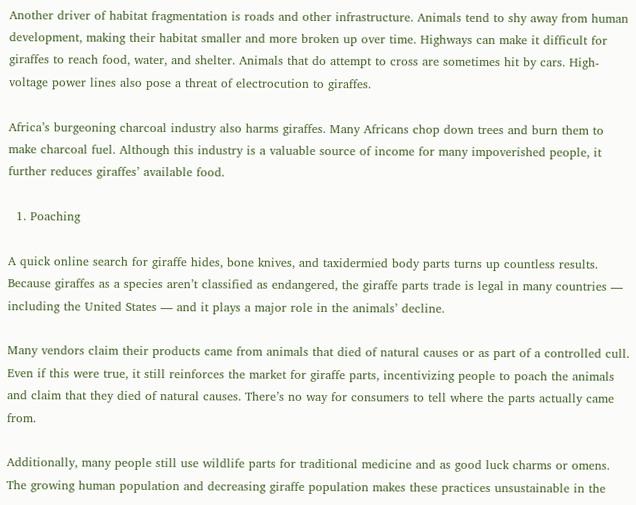Another driver of habitat fragmentation is roads and other infrastructure. Animals tend to shy away from human development, making their habitat smaller and more broken up over time. Highways can make it difficult for giraffes to reach food, water, and shelter. Animals that do attempt to cross are sometimes hit by cars. High-voltage power lines also pose a threat of electrocution to giraffes.

Africa’s burgeoning charcoal industry also harms giraffes. Many Africans chop down trees and burn them to make charcoal fuel. Although this industry is a valuable source of income for many impoverished people, it further reduces giraffes’ available food.

  1. Poaching

A quick online search for giraffe hides, bone knives, and taxidermied body parts turns up countless results. Because giraffes as a species aren’t classified as endangered, the giraffe parts trade is legal in many countries — including the United States — and it plays a major role in the animals’ decline.

Many vendors claim their products came from animals that died of natural causes or as part of a controlled cull. Even if this were true, it still reinforces the market for giraffe parts, incentivizing people to poach the animals and claim that they died of natural causes. There’s no way for consumers to tell where the parts actually came from.

Additionally, many people still use wildlife parts for traditional medicine and as good luck charms or omens. The growing human population and decreasing giraffe population makes these practices unsustainable in the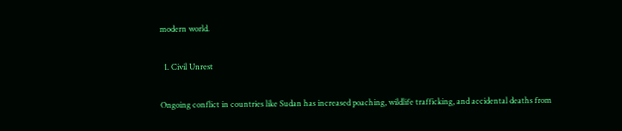modern world.

  1. Civil Unrest

Ongoing conflict in countries like Sudan has increased poaching, wildlife trafficking, and accidental deaths from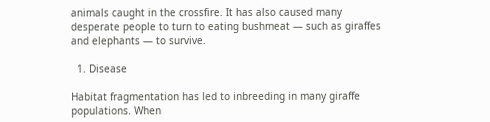animals caught in the crossfire. It has also caused many desperate people to turn to eating bushmeat — such as giraffes and elephants — to survive.

  1. Disease

Habitat fragmentation has led to inbreeding in many giraffe populations. When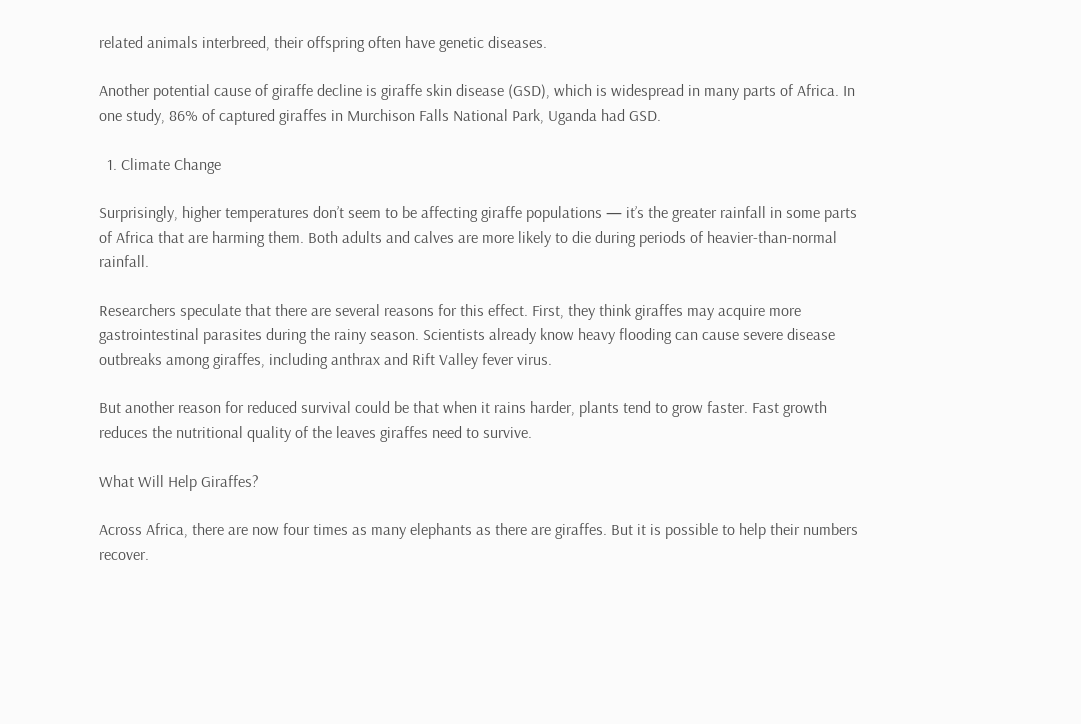related animals interbreed, their offspring often have genetic diseases.

Another potential cause of giraffe decline is giraffe skin disease (GSD), which is widespread in many parts of Africa. In one study, 86% of captured giraffes in Murchison Falls National Park, Uganda had GSD.

  1. Climate Change

Surprisingly, higher temperatures don’t seem to be affecting giraffe populations — it’s the greater rainfall in some parts of Africa that are harming them. Both adults and calves are more likely to die during periods of heavier-than-normal rainfall.

Researchers speculate that there are several reasons for this effect. First, they think giraffes may acquire more gastrointestinal parasites during the rainy season. Scientists already know heavy flooding can cause severe disease outbreaks among giraffes, including anthrax and Rift Valley fever virus.

But another reason for reduced survival could be that when it rains harder, plants tend to grow faster. Fast growth reduces the nutritional quality of the leaves giraffes need to survive.

What Will Help Giraffes?

Across Africa, there are now four times as many elephants as there are giraffes. But it is possible to help their numbers recover.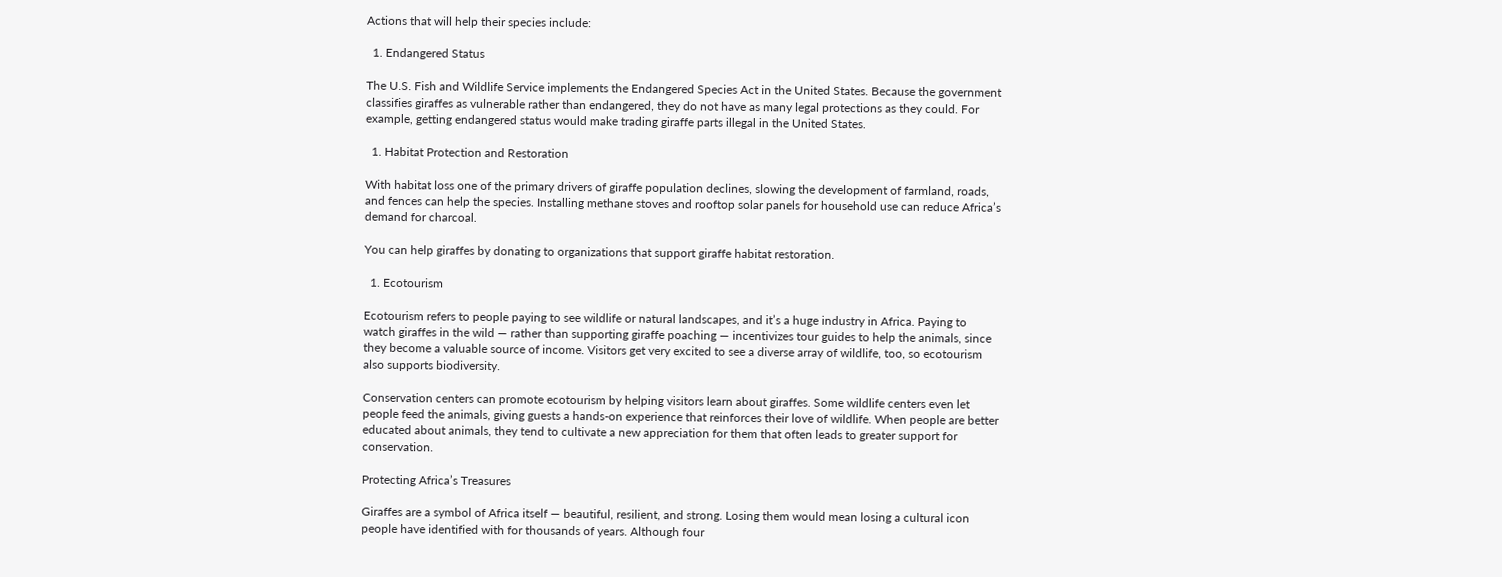Actions that will help their species include:

  1. Endangered Status

The U.S. Fish and Wildlife Service implements the Endangered Species Act in the United States. Because the government classifies giraffes as vulnerable rather than endangered, they do not have as many legal protections as they could. For example, getting endangered status would make trading giraffe parts illegal in the United States.

  1. Habitat Protection and Restoration

With habitat loss one of the primary drivers of giraffe population declines, slowing the development of farmland, roads, and fences can help the species. Installing methane stoves and rooftop solar panels for household use can reduce Africa’s demand for charcoal.

You can help giraffes by donating to organizations that support giraffe habitat restoration.

  1. Ecotourism

Ecotourism refers to people paying to see wildlife or natural landscapes, and it’s a huge industry in Africa. Paying to watch giraffes in the wild — rather than supporting giraffe poaching — incentivizes tour guides to help the animals, since they become a valuable source of income. Visitors get very excited to see a diverse array of wildlife, too, so ecotourism also supports biodiversity.

Conservation centers can promote ecotourism by helping visitors learn about giraffes. Some wildlife centers even let people feed the animals, giving guests a hands-on experience that reinforces their love of wildlife. When people are better educated about animals, they tend to cultivate a new appreciation for them that often leads to greater support for conservation.

Protecting Africa’s Treasures

Giraffes are a symbol of Africa itself — beautiful, resilient, and strong. Losing them would mean losing a cultural icon people have identified with for thousands of years. Although four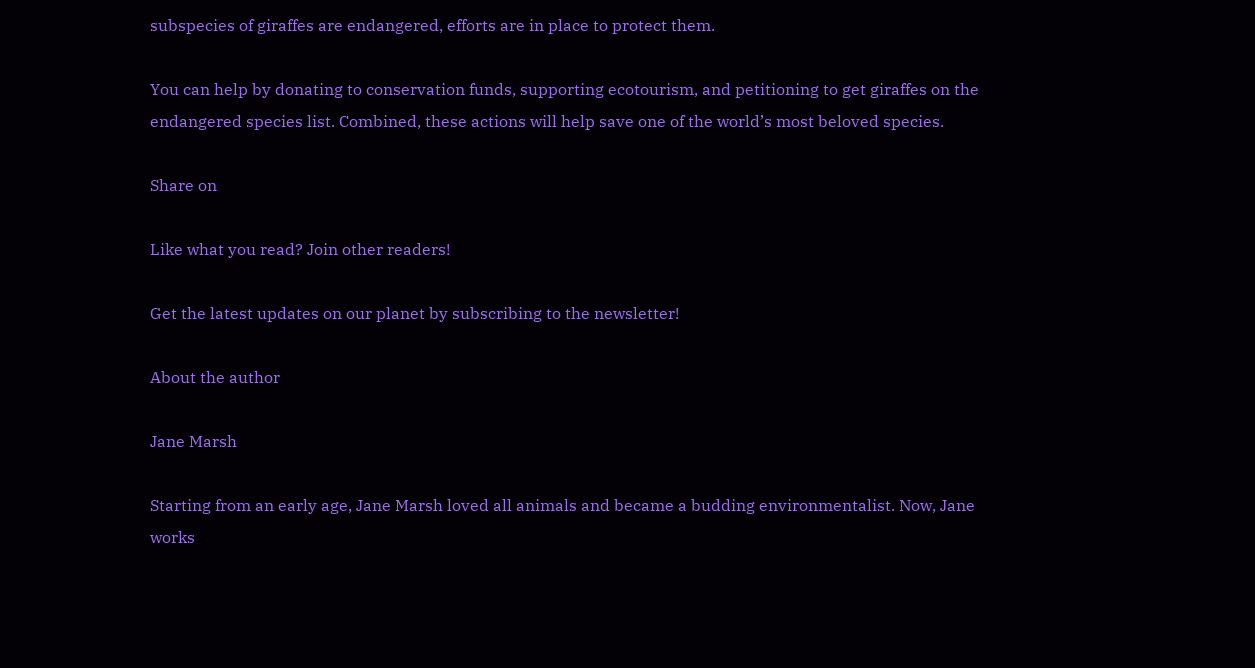subspecies of giraffes are endangered, efforts are in place to protect them.

You can help by donating to conservation funds, supporting ecotourism, and petitioning to get giraffes on the endangered species list. Combined, these actions will help save one of the world’s most beloved species.

Share on

Like what you read? Join other readers!

Get the latest updates on our planet by subscribing to the newsletter!

About the author

Jane Marsh

Starting from an early age, Jane Marsh loved all animals and became a budding environmentalist. Now, Jane works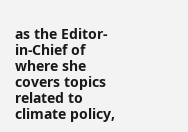as the Editor-in-Chief of where she covers topics related to climate policy,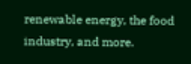renewable energy, the food industry, and more.